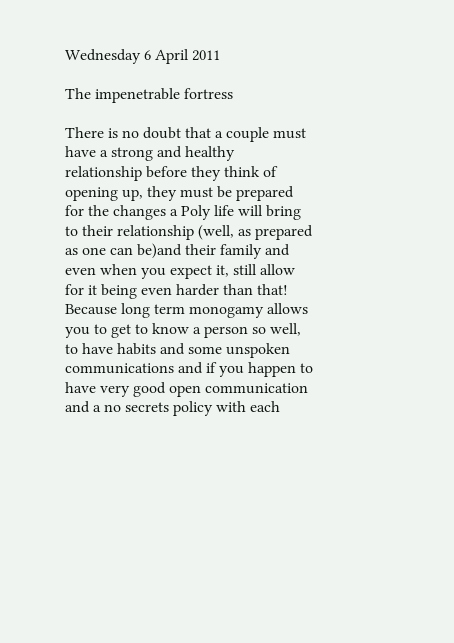Wednesday 6 April 2011

The impenetrable fortress

There is no doubt that a couple must have a strong and healthy relationship before they think of opening up, they must be prepared for the changes a Poly life will bring to their relationship (well, as prepared as one can be)and their family and even when you expect it, still allow for it being even harder than that!  Because long term monogamy allows you to get to know a person so well, to have habits and some unspoken communications and if you happen to have very good open communication and a no secrets policy with each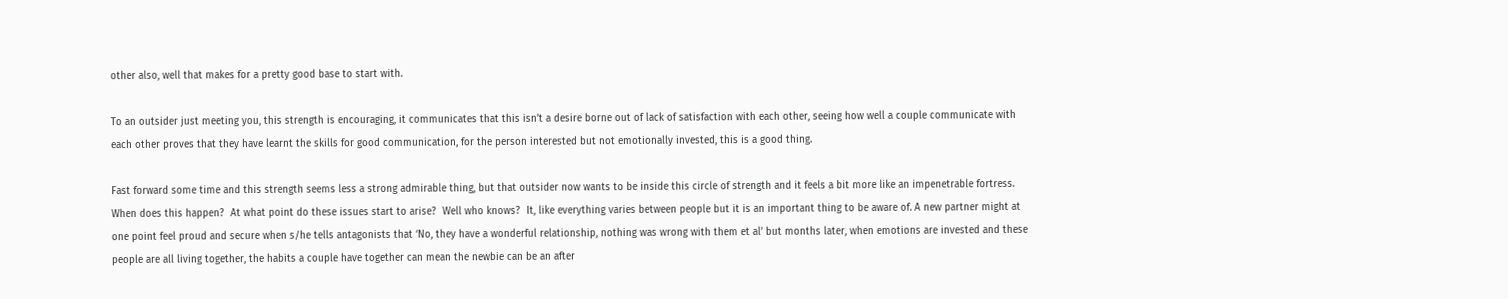other also, well that makes for a pretty good base to start with.

To an outsider just meeting you, this strength is encouraging, it communicates that this isn’t a desire borne out of lack of satisfaction with each other, seeing how well a couple communicate with each other proves that they have learnt the skills for good communication, for the person interested but not emotionally invested, this is a good thing.

Fast forward some time and this strength seems less a strong admirable thing, but that outsider now wants to be inside this circle of strength and it feels a bit more like an impenetrable fortress.  When does this happen?  At what point do these issues start to arise?  Well who knows?  It, like everything varies between people but it is an important thing to be aware of. A new partner might at one point feel proud and secure when s/he tells antagonists that ‘No, they have a wonderful relationship, nothing was wrong with them et al’ but months later, when emotions are invested and these people are all living together, the habits a couple have together can mean the newbie can be an after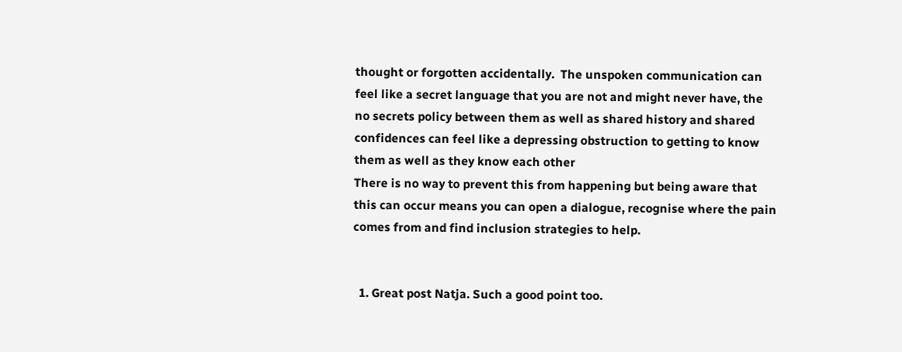thought or forgotten accidentally.  The unspoken communication can feel like a secret language that you are not and might never have, the no secrets policy between them as well as shared history and shared confidences can feel like a depressing obstruction to getting to know them as well as they know each other
There is no way to prevent this from happening but being aware that this can occur means you can open a dialogue, recognise where the pain comes from and find inclusion strategies to help.


  1. Great post Natja. Such a good point too.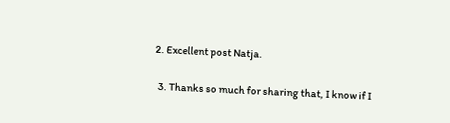2. Excellent post Natja.

  3. Thanks so much for sharing that, I know if I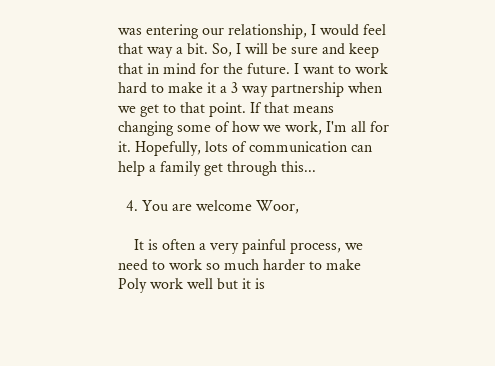was entering our relationship, I would feel that way a bit. So, I will be sure and keep that in mind for the future. I want to work hard to make it a 3 way partnership when we get to that point. If that means changing some of how we work, I'm all for it. Hopefully, lots of communication can help a family get through this...

  4. You are welcome Woor,

    It is often a very painful process, we need to work so much harder to make Poly work well but it is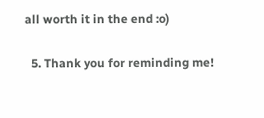all worth it in the end :o)

  5. Thank you for reminding me!